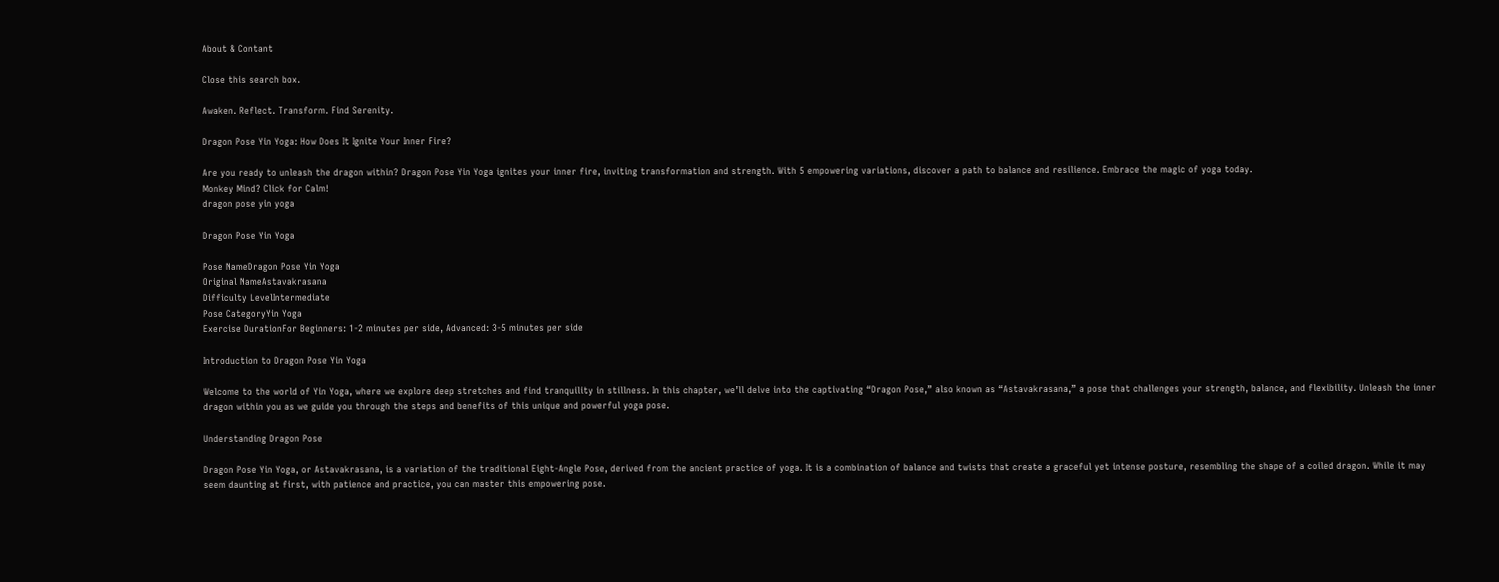About & Contant

Close this search box.

Awaken. Reflect. Transform. Find Serenity.

Dragon Pose Yin Yoga: How Does It Ignite Your Inner Fire?

Are you ready to unleash the dragon within? Dragon Pose Yin Yoga ignites your inner fire, inviting transformation and strength. With 5 empowering variations, discover a path to balance and resilience. Embrace the magic of yoga today.
Monkey Mind? Click for Calm!
dragon pose yin yoga

Dragon Pose Yin Yoga

Pose NameDragon Pose Yin Yoga
Original NameAstavakrasana
Difficulty LevelIntermediate
Pose CategoryYin Yoga
Exercise DurationFor Beginners: 1-2 minutes per side, Advanced: 3-5 minutes per side

Introduction to Dragon Pose Yin Yoga

Welcome to the world of Yin Yoga, where we explore deep stretches and find tranquility in stillness. In this chapter, we’ll delve into the captivating “Dragon Pose,” also known as “Astavakrasana,” a pose that challenges your strength, balance, and flexibility. Unleash the inner dragon within you as we guide you through the steps and benefits of this unique and powerful yoga pose.

Understanding Dragon Pose

Dragon Pose Yin Yoga, or Astavakrasana, is a variation of the traditional Eight-Angle Pose, derived from the ancient practice of yoga. It is a combination of balance and twists that create a graceful yet intense posture, resembling the shape of a coiled dragon. While it may seem daunting at first, with patience and practice, you can master this empowering pose.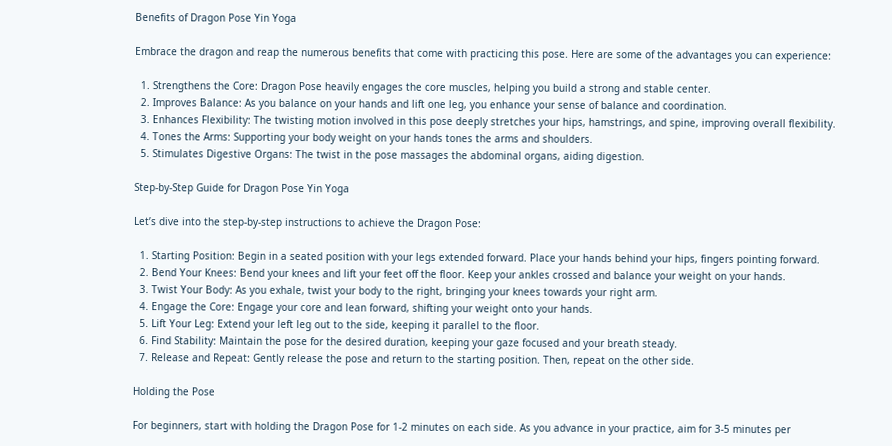Benefits of Dragon Pose Yin Yoga

Embrace the dragon and reap the numerous benefits that come with practicing this pose. Here are some of the advantages you can experience:

  1. Strengthens the Core: Dragon Pose heavily engages the core muscles, helping you build a strong and stable center.
  2. Improves Balance: As you balance on your hands and lift one leg, you enhance your sense of balance and coordination.
  3. Enhances Flexibility: The twisting motion involved in this pose deeply stretches your hips, hamstrings, and spine, improving overall flexibility.
  4. Tones the Arms: Supporting your body weight on your hands tones the arms and shoulders.
  5. Stimulates Digestive Organs: The twist in the pose massages the abdominal organs, aiding digestion.

Step-by-Step Guide for Dragon Pose Yin Yoga

Let’s dive into the step-by-step instructions to achieve the Dragon Pose:

  1. Starting Position: Begin in a seated position with your legs extended forward. Place your hands behind your hips, fingers pointing forward.
  2. Bend Your Knees: Bend your knees and lift your feet off the floor. Keep your ankles crossed and balance your weight on your hands.
  3. Twist Your Body: As you exhale, twist your body to the right, bringing your knees towards your right arm.
  4. Engage the Core: Engage your core and lean forward, shifting your weight onto your hands.
  5. Lift Your Leg: Extend your left leg out to the side, keeping it parallel to the floor.
  6. Find Stability: Maintain the pose for the desired duration, keeping your gaze focused and your breath steady.
  7. Release and Repeat: Gently release the pose and return to the starting position. Then, repeat on the other side.

Holding the Pose

For beginners, start with holding the Dragon Pose for 1-2 minutes on each side. As you advance in your practice, aim for 3-5 minutes per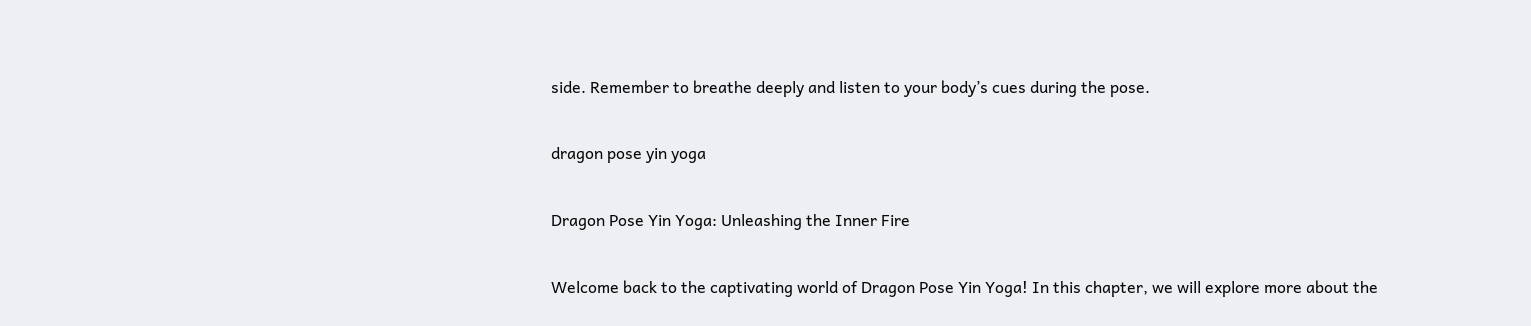side. Remember to breathe deeply and listen to your body’s cues during the pose.

dragon pose yin yoga

Dragon Pose Yin Yoga: Unleashing the Inner Fire

Welcome back to the captivating world of Dragon Pose Yin Yoga! In this chapter, we will explore more about the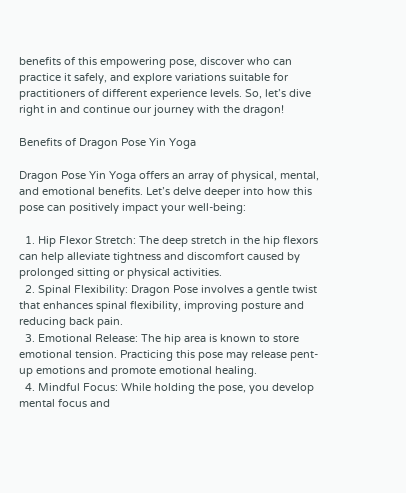benefits of this empowering pose, discover who can practice it safely, and explore variations suitable for practitioners of different experience levels. So, let’s dive right in and continue our journey with the dragon!

Benefits of Dragon Pose Yin Yoga

Dragon Pose Yin Yoga offers an array of physical, mental, and emotional benefits. Let’s delve deeper into how this pose can positively impact your well-being:

  1. Hip Flexor Stretch: The deep stretch in the hip flexors can help alleviate tightness and discomfort caused by prolonged sitting or physical activities.
  2. Spinal Flexibility: Dragon Pose involves a gentle twist that enhances spinal flexibility, improving posture and reducing back pain.
  3. Emotional Release: The hip area is known to store emotional tension. Practicing this pose may release pent-up emotions and promote emotional healing.
  4. Mindful Focus: While holding the pose, you develop mental focus and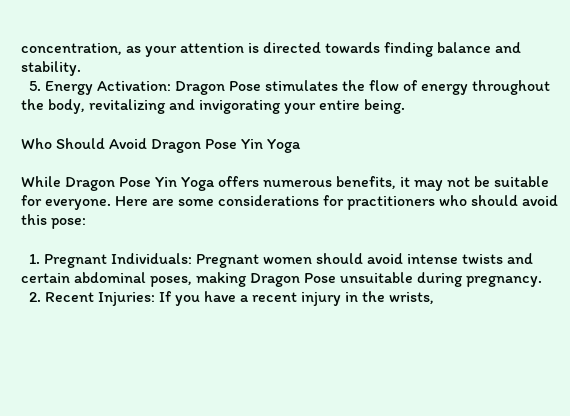concentration, as your attention is directed towards finding balance and stability.
  5. Energy Activation: Dragon Pose stimulates the flow of energy throughout the body, revitalizing and invigorating your entire being.

Who Should Avoid Dragon Pose Yin Yoga

While Dragon Pose Yin Yoga offers numerous benefits, it may not be suitable for everyone. Here are some considerations for practitioners who should avoid this pose:

  1. Pregnant Individuals: Pregnant women should avoid intense twists and certain abdominal poses, making Dragon Pose unsuitable during pregnancy.
  2. Recent Injuries: If you have a recent injury in the wrists,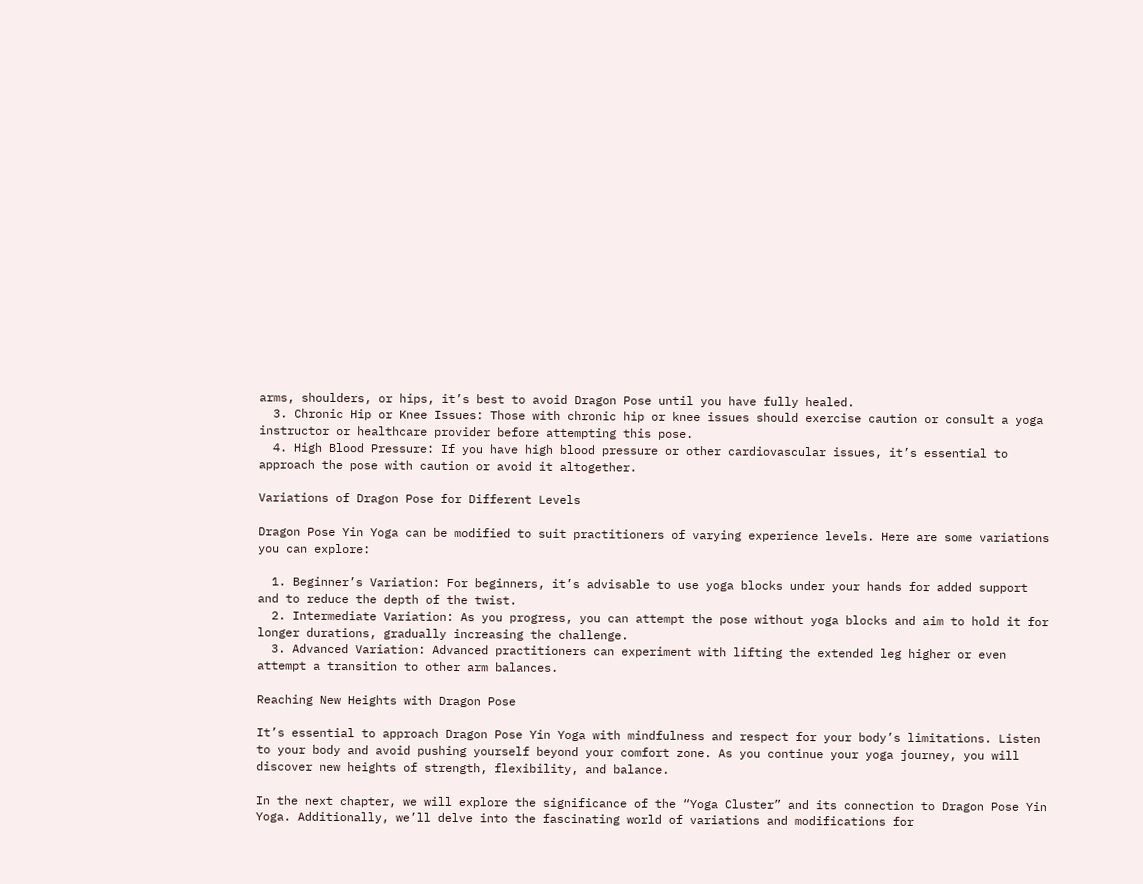arms, shoulders, or hips, it’s best to avoid Dragon Pose until you have fully healed.
  3. Chronic Hip or Knee Issues: Those with chronic hip or knee issues should exercise caution or consult a yoga instructor or healthcare provider before attempting this pose.
  4. High Blood Pressure: If you have high blood pressure or other cardiovascular issues, it’s essential to approach the pose with caution or avoid it altogether.

Variations of Dragon Pose for Different Levels

Dragon Pose Yin Yoga can be modified to suit practitioners of varying experience levels. Here are some variations you can explore:

  1. Beginner’s Variation: For beginners, it’s advisable to use yoga blocks under your hands for added support and to reduce the depth of the twist.
  2. Intermediate Variation: As you progress, you can attempt the pose without yoga blocks and aim to hold it for longer durations, gradually increasing the challenge.
  3. Advanced Variation: Advanced practitioners can experiment with lifting the extended leg higher or even attempt a transition to other arm balances.

Reaching New Heights with Dragon Pose

It’s essential to approach Dragon Pose Yin Yoga with mindfulness and respect for your body’s limitations. Listen to your body and avoid pushing yourself beyond your comfort zone. As you continue your yoga journey, you will discover new heights of strength, flexibility, and balance.

In the next chapter, we will explore the significance of the “Yoga Cluster” and its connection to Dragon Pose Yin Yoga. Additionally, we’ll delve into the fascinating world of variations and modifications for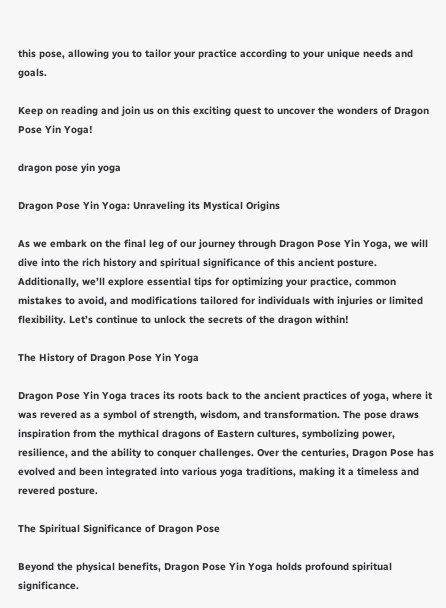this pose, allowing you to tailor your practice according to your unique needs and goals.

Keep on reading and join us on this exciting quest to uncover the wonders of Dragon Pose Yin Yoga!

dragon pose yin yoga

Dragon Pose Yin Yoga: Unraveling its Mystical Origins

As we embark on the final leg of our journey through Dragon Pose Yin Yoga, we will dive into the rich history and spiritual significance of this ancient posture. Additionally, we’ll explore essential tips for optimizing your practice, common mistakes to avoid, and modifications tailored for individuals with injuries or limited flexibility. Let’s continue to unlock the secrets of the dragon within!

The History of Dragon Pose Yin Yoga

Dragon Pose Yin Yoga traces its roots back to the ancient practices of yoga, where it was revered as a symbol of strength, wisdom, and transformation. The pose draws inspiration from the mythical dragons of Eastern cultures, symbolizing power, resilience, and the ability to conquer challenges. Over the centuries, Dragon Pose has evolved and been integrated into various yoga traditions, making it a timeless and revered posture.

The Spiritual Significance of Dragon Pose

Beyond the physical benefits, Dragon Pose Yin Yoga holds profound spiritual significance.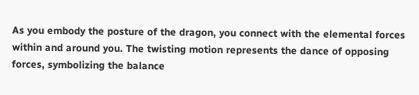As you embody the posture of the dragon, you connect with the elemental forces within and around you. The twisting motion represents the dance of opposing forces, symbolizing the balance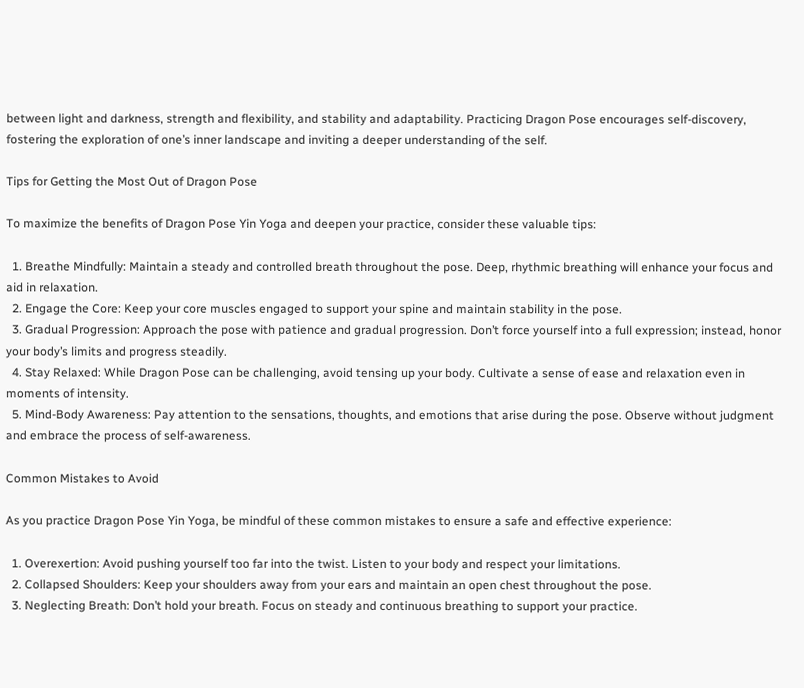between light and darkness, strength and flexibility, and stability and adaptability. Practicing Dragon Pose encourages self-discovery, fostering the exploration of one’s inner landscape and inviting a deeper understanding of the self.

Tips for Getting the Most Out of Dragon Pose

To maximize the benefits of Dragon Pose Yin Yoga and deepen your practice, consider these valuable tips:

  1. Breathe Mindfully: Maintain a steady and controlled breath throughout the pose. Deep, rhythmic breathing will enhance your focus and aid in relaxation.
  2. Engage the Core: Keep your core muscles engaged to support your spine and maintain stability in the pose.
  3. Gradual Progression: Approach the pose with patience and gradual progression. Don’t force yourself into a full expression; instead, honor your body’s limits and progress steadily.
  4. Stay Relaxed: While Dragon Pose can be challenging, avoid tensing up your body. Cultivate a sense of ease and relaxation even in moments of intensity.
  5. Mind-Body Awareness: Pay attention to the sensations, thoughts, and emotions that arise during the pose. Observe without judgment and embrace the process of self-awareness.

Common Mistakes to Avoid

As you practice Dragon Pose Yin Yoga, be mindful of these common mistakes to ensure a safe and effective experience:

  1. Overexertion: Avoid pushing yourself too far into the twist. Listen to your body and respect your limitations.
  2. Collapsed Shoulders: Keep your shoulders away from your ears and maintain an open chest throughout the pose.
  3. Neglecting Breath: Don’t hold your breath. Focus on steady and continuous breathing to support your practice.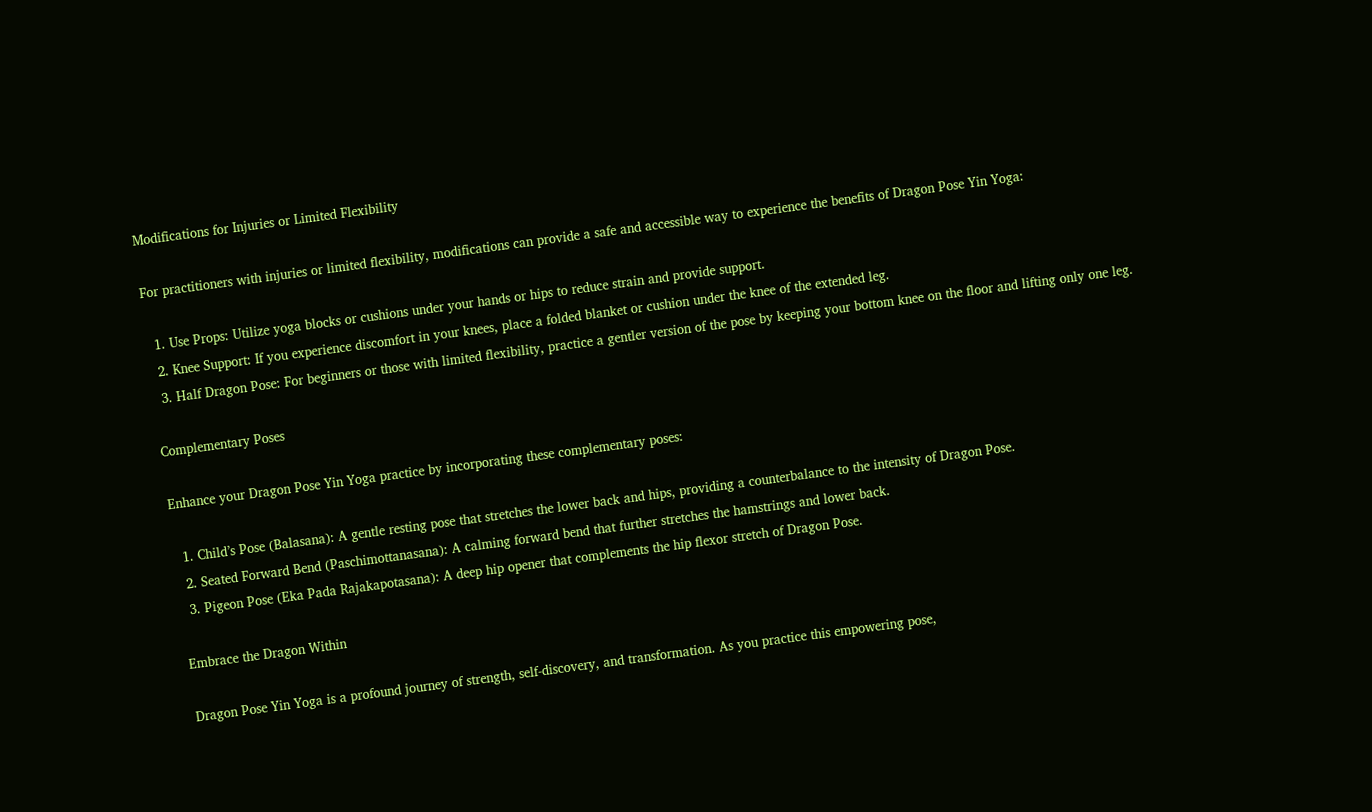Modifications for Injuries or Limited Flexibility

For practitioners with injuries or limited flexibility, modifications can provide a safe and accessible way to experience the benefits of Dragon Pose Yin Yoga:

  1. Use Props: Utilize yoga blocks or cushions under your hands or hips to reduce strain and provide support.
  2. Knee Support: If you experience discomfort in your knees, place a folded blanket or cushion under the knee of the extended leg.
  3. Half Dragon Pose: For beginners or those with limited flexibility, practice a gentler version of the pose by keeping your bottom knee on the floor and lifting only one leg.

Complementary Poses

Enhance your Dragon Pose Yin Yoga practice by incorporating these complementary poses:

  1. Child’s Pose (Balasana): A gentle resting pose that stretches the lower back and hips, providing a counterbalance to the intensity of Dragon Pose.
  2. Seated Forward Bend (Paschimottanasana): A calming forward bend that further stretches the hamstrings and lower back.
  3. Pigeon Pose (Eka Pada Rajakapotasana): A deep hip opener that complements the hip flexor stretch of Dragon Pose.

Embrace the Dragon Within

Dragon Pose Yin Yoga is a profound journey of strength, self-discovery, and transformation. As you practice this empowering pose,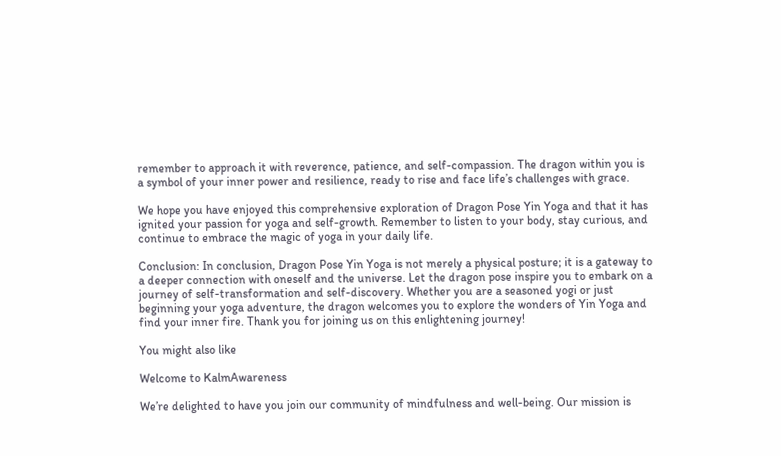remember to approach it with reverence, patience, and self-compassion. The dragon within you is a symbol of your inner power and resilience, ready to rise and face life’s challenges with grace.

We hope you have enjoyed this comprehensive exploration of Dragon Pose Yin Yoga and that it has ignited your passion for yoga and self-growth. Remember to listen to your body, stay curious, and continue to embrace the magic of yoga in your daily life.

Conclusion: In conclusion, Dragon Pose Yin Yoga is not merely a physical posture; it is a gateway to a deeper connection with oneself and the universe. Let the dragon pose inspire you to embark on a journey of self-transformation and self-discovery. Whether you are a seasoned yogi or just beginning your yoga adventure, the dragon welcomes you to explore the wonders of Yin Yoga and find your inner fire. Thank you for joining us on this enlightening journey!

You might also like

Welcome to KalmAwareness

We’re delighted to have you join our community of mindfulness and well-being. Our mission is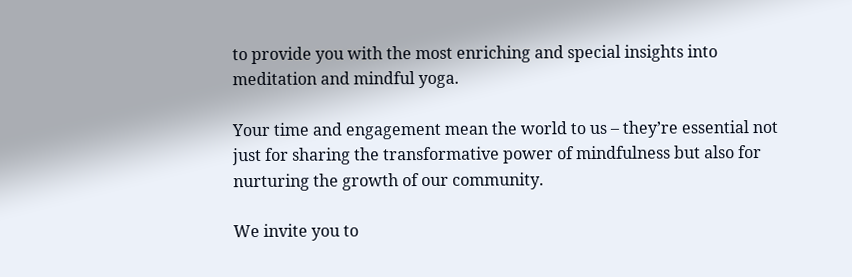to provide you with the most enriching and special insights into meditation and mindful yoga.

Your time and engagement mean the world to us – they’re essential not just for sharing the transformative power of mindfulness but also for nurturing the growth of our community.

We invite you to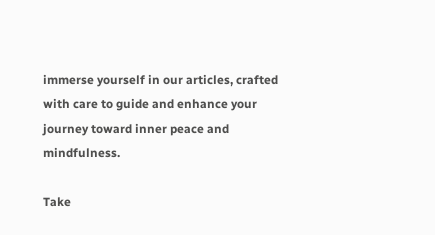immerse yourself in our articles, crafted with care to guide and enhance your journey toward inner peace and mindfulness.

Take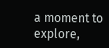a moment to explore,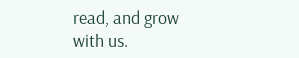read, and grow with us.